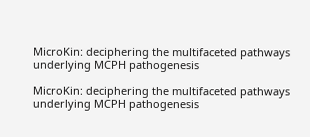MicroKin: deciphering the multifaceted pathways underlying MCPH pathogenesis

MicroKin: deciphering the multifaceted pathways underlying MCPH pathogenesis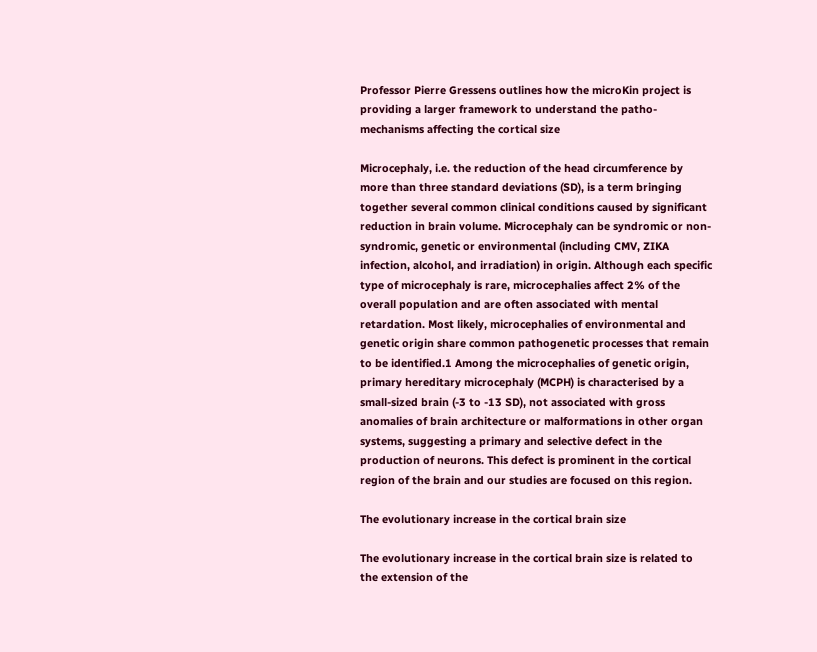Professor Pierre Gressens outlines how the microKin project is providing a larger framework to understand the patho-mechanisms affecting the cortical size

Microcephaly, i.e. the reduction of the head circumference by more than three standard deviations (SD), is a term bringing together several common clinical conditions caused by significant reduction in brain volume. Microcephaly can be syndromic or non-syndromic, genetic or environmental (including CMV, ZIKA infection, alcohol, and irradiation) in origin. Although each specific type of microcephaly is rare, microcephalies affect 2% of the overall population and are often associated with mental retardation. Most likely, microcephalies of environmental and genetic origin share common pathogenetic processes that remain to be identified.1 Among the microcephalies of genetic origin, primary hereditary microcephaly (MCPH) is characterised by a small-sized brain (-3 to -13 SD), not associated with gross anomalies of brain architecture or malformations in other organ systems, suggesting a primary and selective defect in the production of neurons. This defect is prominent in the cortical region of the brain and our studies are focused on this region.

The evolutionary increase in the cortical brain size

The evolutionary increase in the cortical brain size is related to the extension of the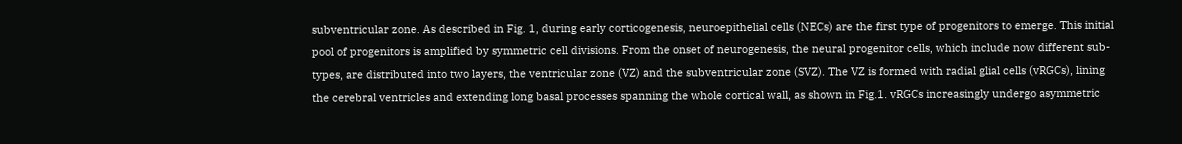subventricular zone. As described in Fig. 1, during early corticogenesis, neuroepithelial cells (NECs) are the first type of progenitors to emerge. This initial pool of progenitors is amplified by symmetric cell divisions. From the onset of neurogenesis, the neural progenitor cells, which include now different sub-types, are distributed into two layers, the ventricular zone (VZ) and the subventricular zone (SVZ). The VZ is formed with radial glial cells (vRGCs), lining the cerebral ventricles and extending long basal processes spanning the whole cortical wall, as shown in Fig.1. vRGCs increasingly undergo asymmetric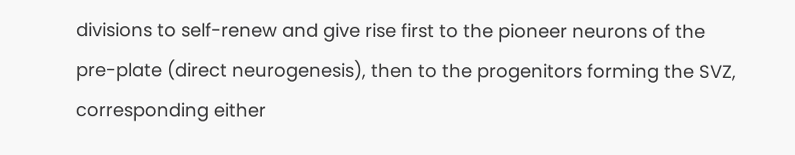divisions to self-renew and give rise first to the pioneer neurons of the pre-plate (direct neurogenesis), then to the progenitors forming the SVZ, corresponding either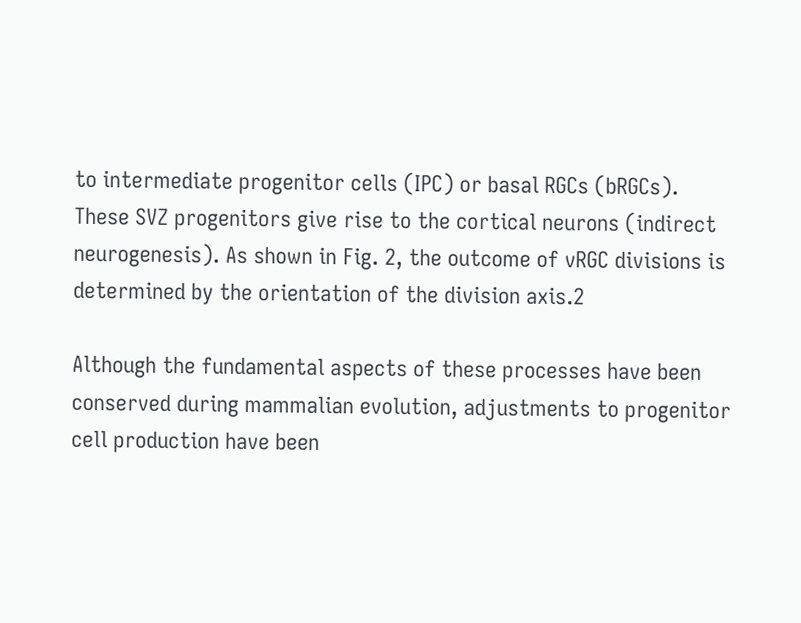to intermediate progenitor cells (IPC) or basal RGCs (bRGCs). These SVZ progenitors give rise to the cortical neurons (indirect neurogenesis). As shown in Fig. 2, the outcome of vRGC divisions is determined by the orientation of the division axis.2

Although the fundamental aspects of these processes have been conserved during mammalian evolution, adjustments to progenitor cell production have been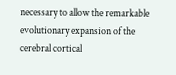necessary to allow the remarkable evolutionary expansion of the cerebral cortical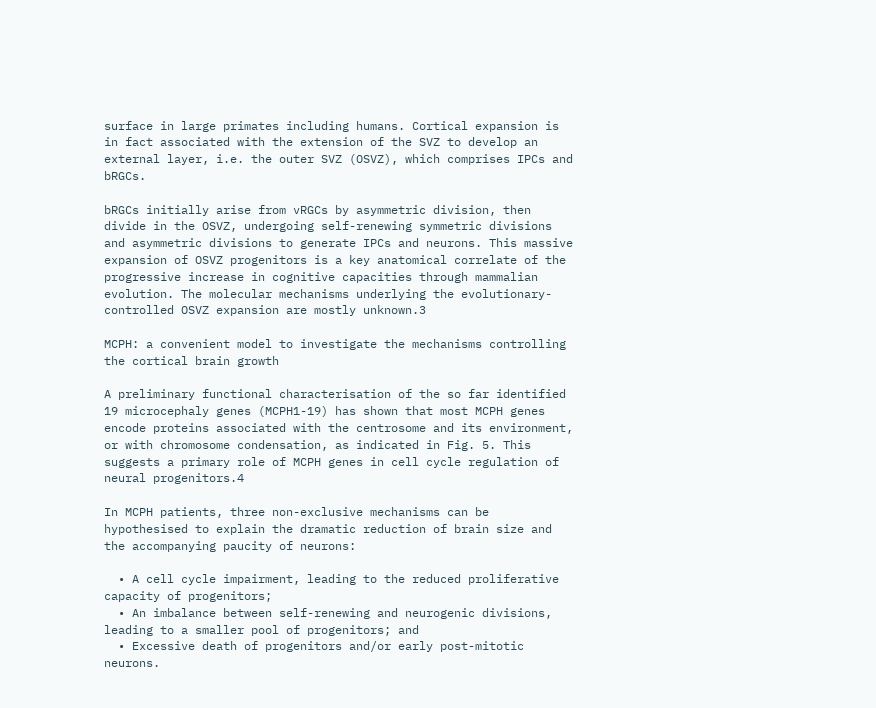surface in large primates including humans. Cortical expansion is in fact associated with the extension of the SVZ to develop an external layer, i.e. the outer SVZ (OSVZ), which comprises IPCs and bRGCs.

bRGCs initially arise from vRGCs by asymmetric division, then divide in the OSVZ, undergoing self-renewing symmetric divisions and asymmetric divisions to generate IPCs and neurons. This massive expansion of OSVZ progenitors is a key anatomical correlate of the progressive increase in cognitive capacities through mammalian evolution. The molecular mechanisms underlying the evolutionary-controlled OSVZ expansion are mostly unknown.3

MCPH: a convenient model to investigate the mechanisms controlling the cortical brain growth

A preliminary functional characterisation of the so far identified 19 microcephaly genes (MCPH1-19) has shown that most MCPH genes encode proteins associated with the centrosome and its environment, or with chromosome condensation, as indicated in Fig. 5. This suggests a primary role of MCPH genes in cell cycle regulation of neural progenitors.4

In MCPH patients, three non-exclusive mechanisms can be hypothesised to explain the dramatic reduction of brain size and the accompanying paucity of neurons:

  • A cell cycle impairment, leading to the reduced proliferative capacity of progenitors;
  • An imbalance between self-renewing and neurogenic divisions, leading to a smaller pool of progenitors; and
  • Excessive death of progenitors and/or early post-mitotic neurons.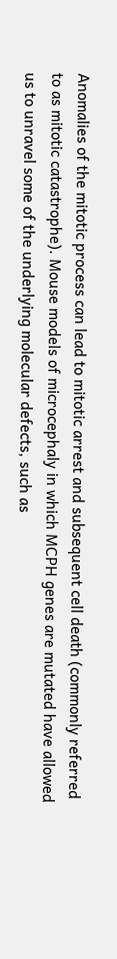Anomalies of the mitotic process can lead to mitotic arrest and subsequent cell death (commonly referred to as mitotic catastrophe). Mouse models of microcephaly in which MCPH genes are mutated have allowed us to unravel some of the underlying molecular defects, such as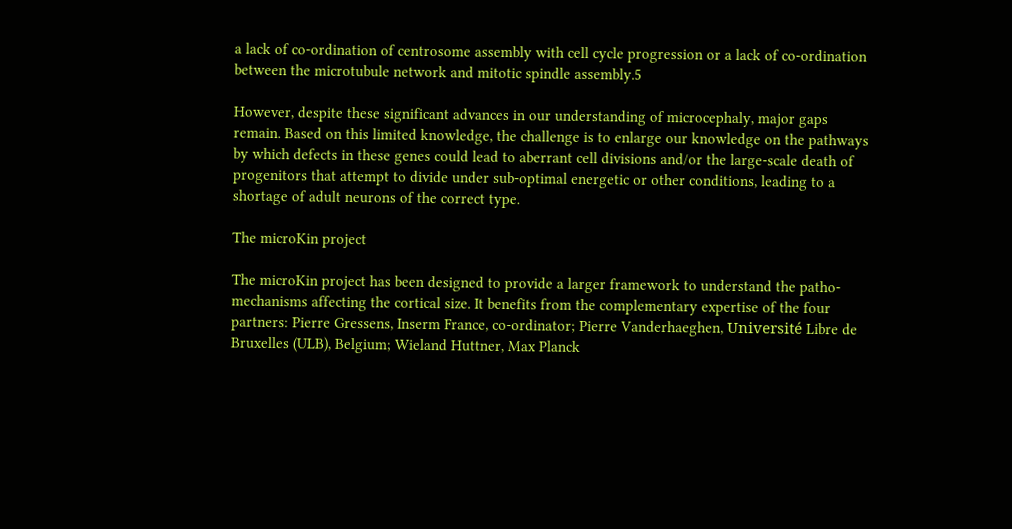a lack of co-ordination of centrosome assembly with cell cycle progression or a lack of co-ordination between the microtubule network and mitotic spindle assembly.5

However, despite these significant advances in our understanding of microcephaly, major gaps remain. Based on this limited knowledge, the challenge is to enlarge our knowledge on the pathways by which defects in these genes could lead to aberrant cell divisions and/or the large-scale death of progenitors that attempt to divide under sub-optimal energetic or other conditions, leading to a shortage of adult neurons of the correct type.

The microKin project

The microKin project has been designed to provide a larger framework to understand the patho-mechanisms affecting the cortical size. It benefits from the complementary expertise of the four partners: Pierre Gressens, Inserm France, co-ordinator; Pierre Vanderhaeghen, Université Libre de Bruxelles (ULB), Belgium; Wieland Huttner, Max Planck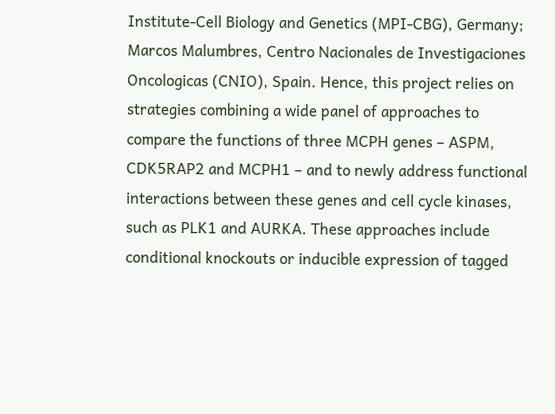Institute-Cell Biology and Genetics (MPI-CBG), Germany; Marcos Malumbres, Centro Nacionales de Investigaciones Oncologicas (CNIO), Spain. Hence, this project relies on strategies combining a wide panel of approaches to compare the functions of three MCPH genes – ASPM, CDK5RAP2 and MCPH1 – and to newly address functional interactions between these genes and cell cycle kinases, such as PLK1 and AURKA. These approaches include conditional knockouts or inducible expression of tagged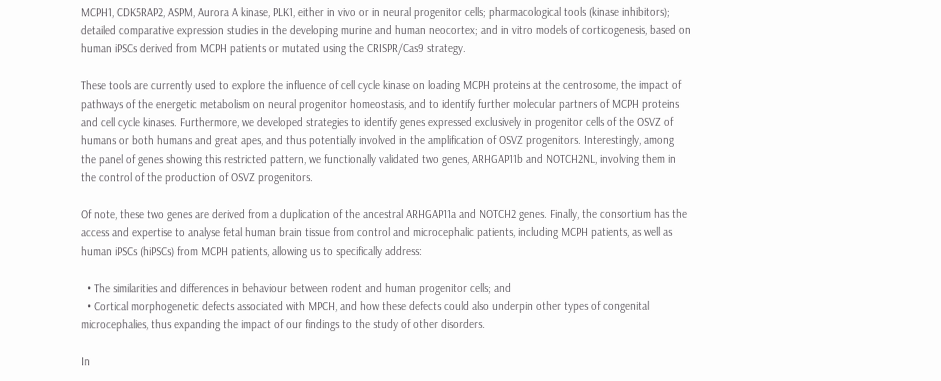MCPH1, CDK5RAP2, ASPM, Aurora A kinase, PLK1, either in vivo or in neural progenitor cells; pharmacological tools (kinase inhibitors); detailed comparative expression studies in the developing murine and human neocortex; and in vitro models of corticogenesis, based on human iPSCs derived from MCPH patients or mutated using the CRISPR/Cas9 strategy.

These tools are currently used to explore the influence of cell cycle kinase on loading MCPH proteins at the centrosome, the impact of pathways of the energetic metabolism on neural progenitor homeostasis, and to identify further molecular partners of MCPH proteins and cell cycle kinases. Furthermore, we developed strategies to identify genes expressed exclusively in progenitor cells of the OSVZ of humans or both humans and great apes, and thus potentially involved in the amplification of OSVZ progenitors. Interestingly, among the panel of genes showing this restricted pattern, we functionally validated two genes, ARHGAP11b and NOTCH2NL, involving them in the control of the production of OSVZ progenitors.

Of note, these two genes are derived from a duplication of the ancestral ARHGAP11a and NOTCH2 genes. Finally, the consortium has the access and expertise to analyse fetal human brain tissue from control and microcephalic patients, including MCPH patients, as well as human iPSCs (hiPSCs) from MCPH patients, allowing us to specifically address:

  • The similarities and differences in behaviour between rodent and human progenitor cells; and
  • Cortical morphogenetic defects associated with MPCH, and how these defects could also underpin other types of congenital microcephalies, thus expanding the impact of our findings to the study of other disorders.

In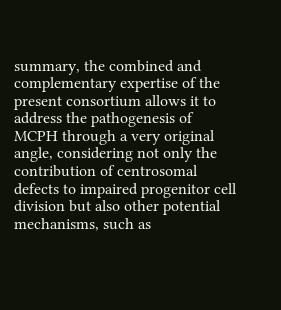summary, the combined and complementary expertise of the present consortium allows it to address the pathogenesis of MCPH through a very original angle, considering not only the contribution of centrosomal defects to impaired progenitor cell division but also other potential mechanisms, such as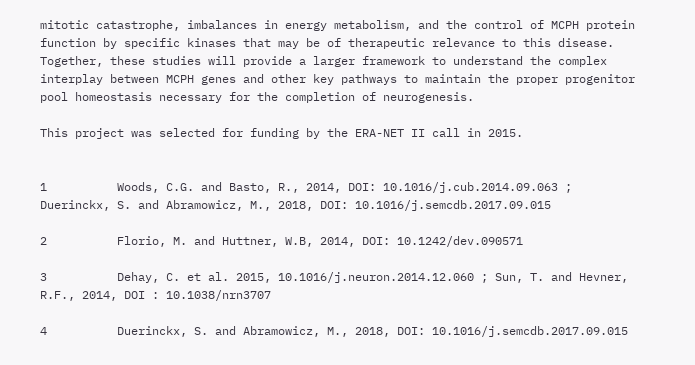mitotic catastrophe, imbalances in energy metabolism, and the control of MCPH protein function by specific kinases that may be of therapeutic relevance to this disease. Together, these studies will provide a larger framework to understand the complex interplay between MCPH genes and other key pathways to maintain the proper progenitor pool homeostasis necessary for the completion of neurogenesis.

This project was selected for funding by the ERA-NET II call in 2015.


1          Woods, C.G. and Basto, R., 2014, DOI: 10.1016/j.cub.2014.09.063 ; Duerinckx, S. and Abramowicz, M., 2018, DOI: 10.1016/j.semcdb.2017.09.015

2          Florio, M. and Huttner, W.B, 2014, DOI: 10.1242/dev.090571

3          Dehay, C. et al. 2015, 10.1016/j.neuron.2014.12.060 ; Sun, T. and Hevner, R.F., 2014, DOI : 10.1038/nrn3707

4          Duerinckx, S. and Abramowicz, M., 2018, DOI: 10.1016/j.semcdb.2017.09.015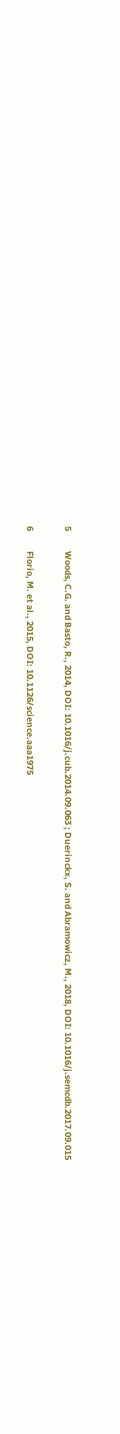5          Woods, C.G. and Basto, R., 2014, DOI: 10.1016/j.cub.2014.09.063 ; Duerinckx, S. and Abramowicz, M., 2018, DOI: 10.1016/j.semcdb.2017.09.015

6          Florio, M. et al., 2015, DOI: 10.1126/science.aaa1975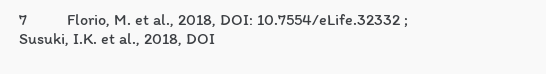7          Florio, M. et al., 2018, DOI: 10.7554/eLife.32332 ; Susuki, I.K. et al., 2018, DOI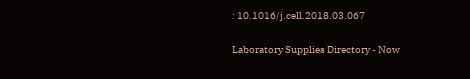: 10.1016/j.cell.2018.03.067

Laboratory Supplies Directory - Now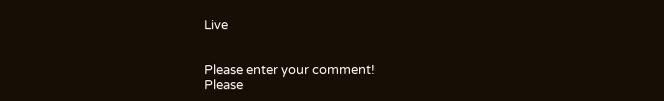Live


Please enter your comment!
Please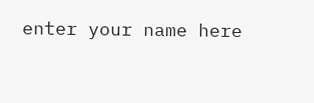enter your name here